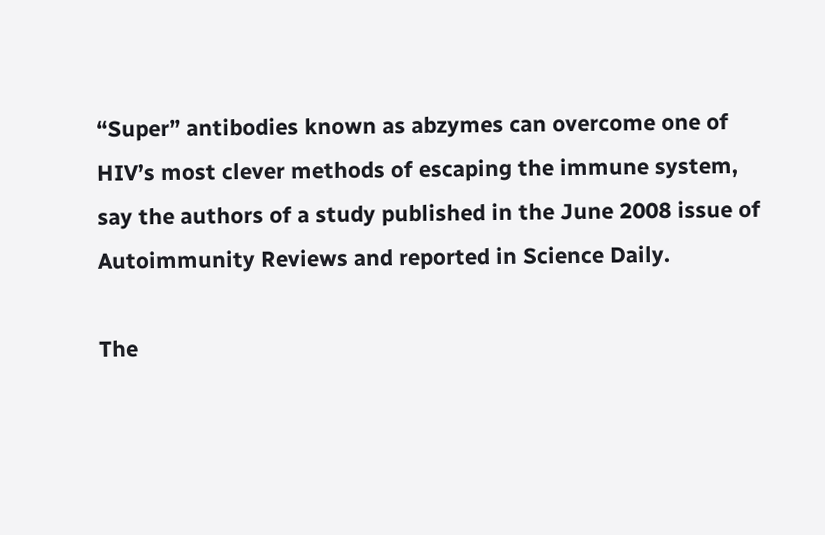“Super” antibodies known as abzymes can overcome one of HIV’s most clever methods of escaping the immune system, say the authors of a study published in the June 2008 issue of Autoimmunity Reviews and reported in Science Daily.

The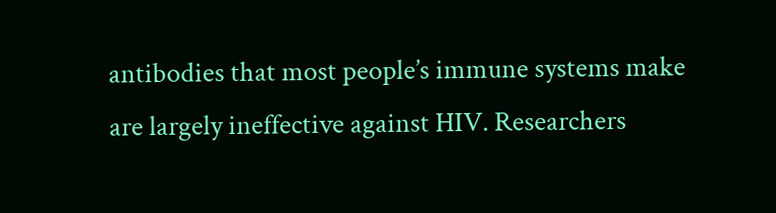antibodies that most people’s immune systems make are largely ineffective against HIV. Researchers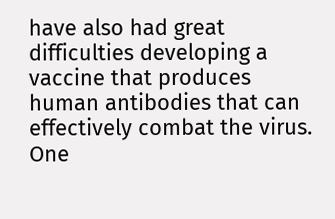have also had great difficulties developing a vaccine that produces human antibodies that can effectively combat the virus. One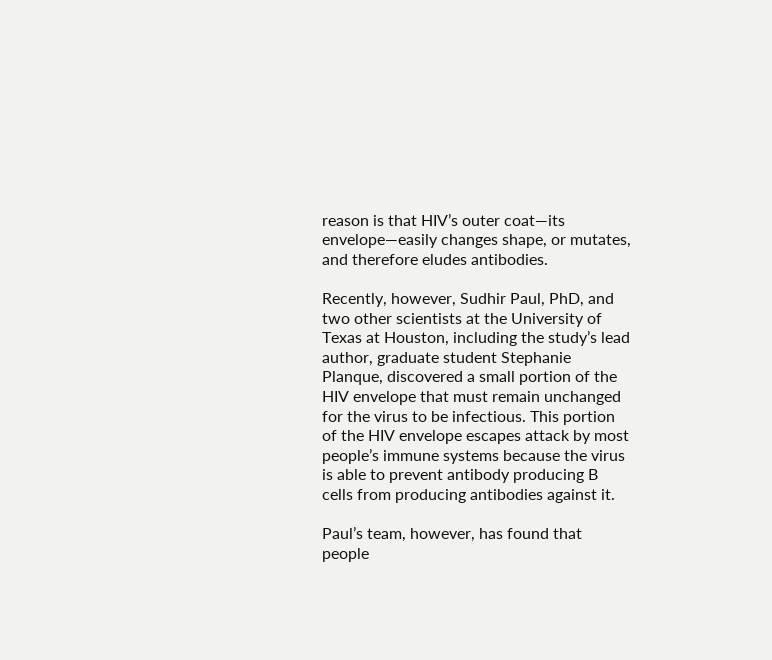reason is that HIV’s outer coat—its envelope—easily changes shape, or mutates, and therefore eludes antibodies.

Recently, however, Sudhir Paul, PhD, and two other scientists at the University of Texas at Houston, including the study’s lead author, graduate student Stephanie Planque, discovered a small portion of the HIV envelope that must remain unchanged for the virus to be infectious. This portion of the HIV envelope escapes attack by most people’s immune systems because the virus is able to prevent antibody producing B cells from producing antibodies against it.

Paul’s team, however, has found that people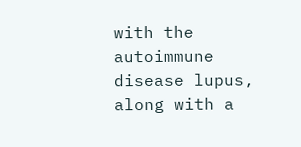with the autoimmune disease lupus, along with a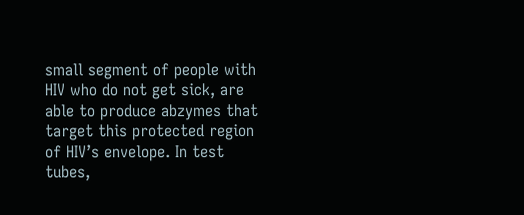small segment of people with HIV who do not get sick, are able to produce abzymes that target this protected region of HIV’s envelope. In test tubes,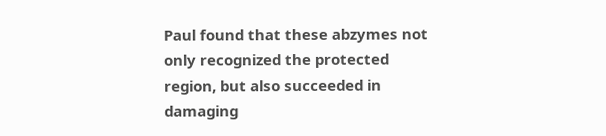Paul found that these abzymes not only recognized the protected region, but also succeeded in damaging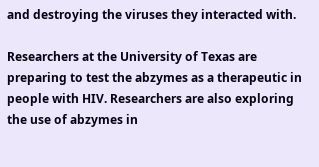and destroying the viruses they interacted with.

Researchers at the University of Texas are preparing to test the abzymes as a therapeutic in people with HIV. Researchers are also exploring the use of abzymes in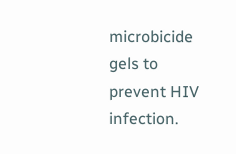microbicide gels to prevent HIV infection.